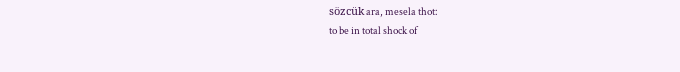sözcük ara, mesela thot:
to be in total shock of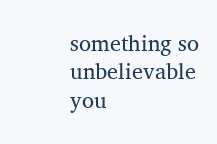something so unbelievable you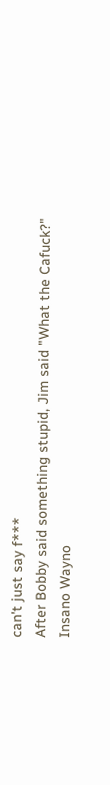can't just say f***
After Bobby said something stupid, Jim said "What the Cafuck?"
Insano Wayno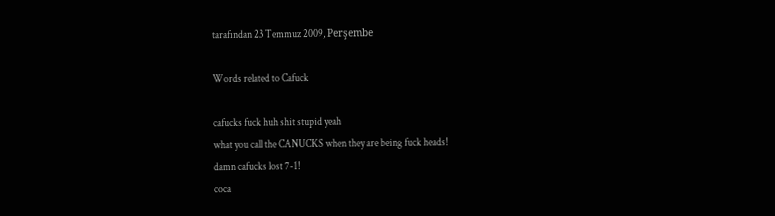tarafından 23 Temmuz 2009, Perşembe

Words related to Cafuck

cafucks fuck huh shit stupid yeah
what you call the CANUCKS when they are being fuck heads!
damn cafucks lost 7-1!
coca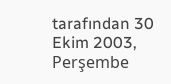tarafından 30 Ekim 2003, Perşembe